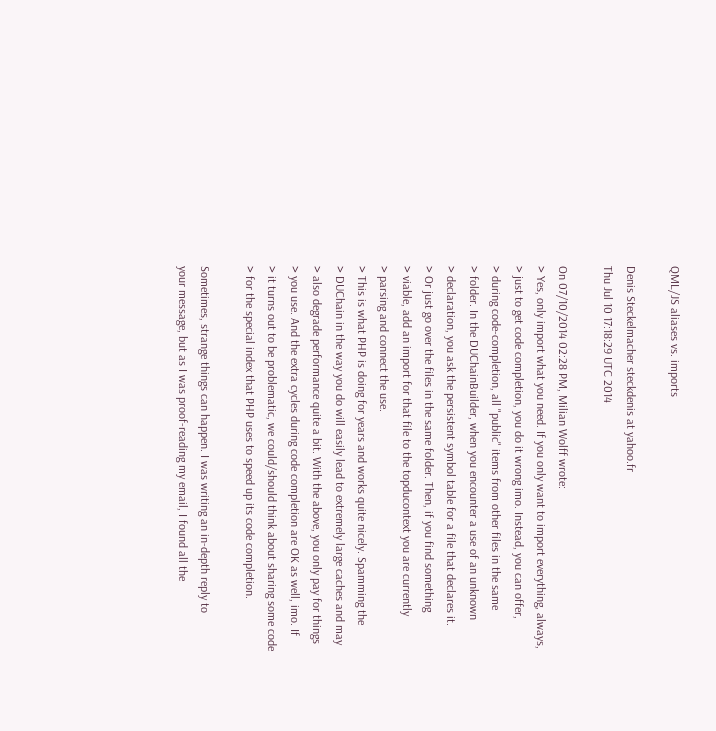QML/JS aliases vs. imports

Denis Steckelmacher steckdenis at yahoo.fr
Thu Jul 10 17:18:29 UTC 2014

On 07/10/2014 02:28 PM, Milian Wolff wrote:
> Yes, only import what you need. If you only want to import everything, always,
> just to get code completion, you do it wrong imo. Instead, you can offer,
> during code-completion, all "public" items from other files in the same
> folder. In the DUChainBuilder, when you encounter a use of an unknown
> declaration, you ask the persistent symbol table for a file that declares it.
> Or just go over the files in the same folder. Then, if you find something
> viable, add an import for that file to the topducontext you are currently
> parsing and connect the use.
> This is what PHP is doing for years and works quite nicely. Spamming the
> DUChain in the way you do will easily lead to extremely large caches and may
> also degrade performance quite a bit. With the above, you only pay for things
> you use. And the extra cycles during code completion are OK as well, imo. If
> it turns out to be problematic, we could/should think about sharing some code
> for the special index that PHP uses to speed up its code completion.

Sometimes, strange things can happen. I was writing an in-depth reply to
your message, but as I was proof-reading my email, I found all the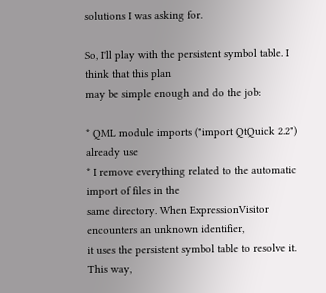solutions I was asking for.

So, I'll play with the persistent symbol table. I think that this plan
may be simple enough and do the job:

* QML module imports ("import QtQuick 2.2") already use
* I remove everything related to the automatic import of files in the
same directory. When ExpressionVisitor encounters an unknown identifier,
it uses the persistent symbol table to resolve it. This way,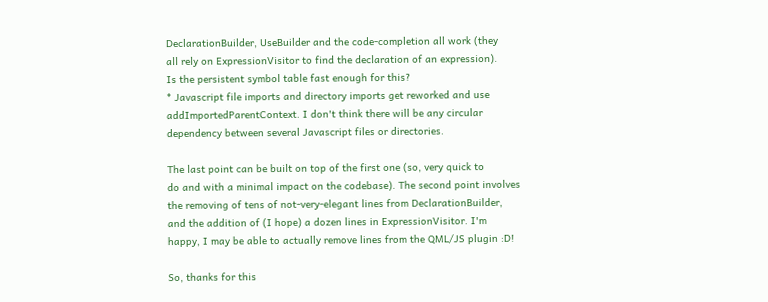DeclarationBuilder, UseBuilder and the code-completion all work (they
all rely on ExpressionVisitor to find the declaration of an expression).
Is the persistent symbol table fast enough for this?
* Javascript file imports and directory imports get reworked and use
addImportedParentContext. I don't think there will be any circular
dependency between several Javascript files or directories.

The last point can be built on top of the first one (so, very quick to
do and with a minimal impact on the codebase). The second point involves
the removing of tens of not-very-elegant lines from DeclarationBuilder,
and the addition of (I hope) a dozen lines in ExpressionVisitor. I'm
happy, I may be able to actually remove lines from the QML/JS plugin :D!

So, thanks for this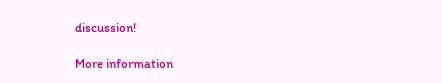discussion!

More information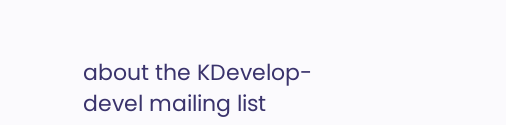about the KDevelop-devel mailing list